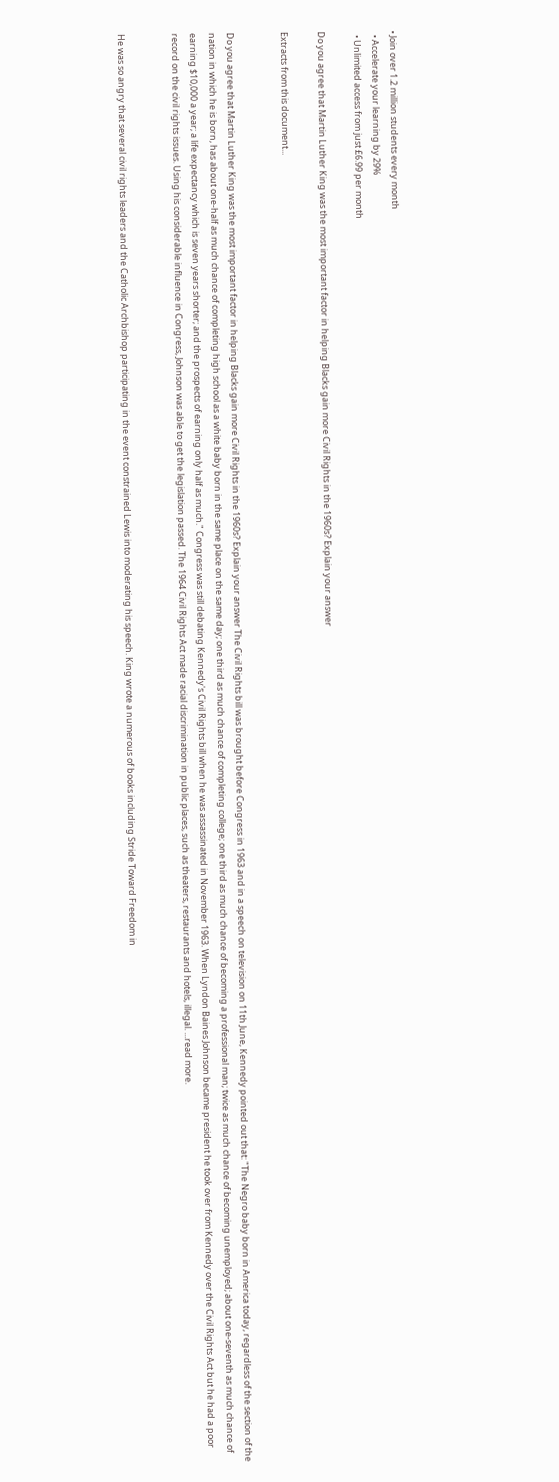• Join over 1.2 million students every month
  • Accelerate your learning by 29%
  • Unlimited access from just £6.99 per month

Do you agree that Martin Luther King was the most important factor in helping Blacks gain more Civil Rights in the 1960s? Explain your answer

Extracts from this document...


Do you agree that Martin Luther King was the most important factor in helping Blacks gain more Civil Rights in the 1960s? Explain your answer The Civil Rights bill was brought before Congress in 1963 and in a speech on television on 11th June, Kennedy pointed out that: "The Negro baby born in America today, regardless of the section of the nation in which he is born, has about one-half as much chance of completing high school as a white baby born in the same place on the same day; one third as much chance of completing college; one third as much chance of becoming a professional man; twice as much chance of becoming unemployed; about one-seventh as much chance of earning $10,000 a year; a life expectancy which is seven years shorter; and the prospects of earning only half as much." Congress was still debating Kennedy's Civil Rights bill when he was assassinated in November 1963. When Lyndon Baines Johnson became president he took over from Kennedy over the Civil Rights Act but he had a poor record on the civil rights issues. Using his considerable influence in Congress, Johnson was able to get the legislation passed. The 1964 Civil Rights Act made racial discrimination in public places, such as theaters, restaurants and hotels, illegal. ...read more.


He was so angry that several civil rights leaders and the Catholic Archbishop participating in the event constrained Lewis into moderating his speech. King wrote a numerous of books including Stride Toward Freedom in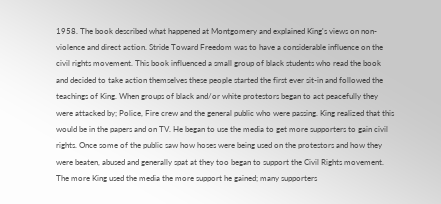1958. The book described what happened at Montgomery and explained King's views on non-violence and direct action. Stride Toward Freedom was to have a considerable influence on the civil rights movement. This book influenced a small group of black students who read the book and decided to take action themselves these people started the first ever sit-in and followed the teachings of King. When groups of black and/or white protestors began to act peacefully they were attacked by; Police, Fire crew and the general public who were passing. King realized that this would be in the papers and on TV. He began to use the media to get more supporters to gain civil rights. Once some of the public saw how hoses were being used on the protestors and how they were beaten, abused and generally spat at they too began to support the Civil Rights movement. The more King used the media the more support he gained; many supporters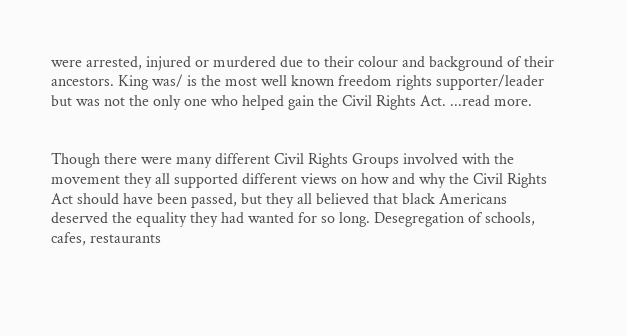were arrested, injured or murdered due to their colour and background of their ancestors. King was/ is the most well known freedom rights supporter/leader but was not the only one who helped gain the Civil Rights Act. ...read more.


Though there were many different Civil Rights Groups involved with the movement they all supported different views on how and why the Civil Rights Act should have been passed, but they all believed that black Americans deserved the equality they had wanted for so long. Desegregation of schools, cafes, restaurants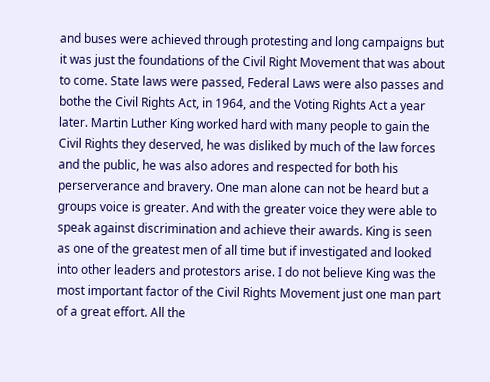and buses were achieved through protesting and long campaigns but it was just the foundations of the Civil Right Movement that was about to come. State laws were passed, Federal Laws were also passes and bothe the Civil Rights Act, in 1964, and the Voting Rights Act a year later. Martin Luther King worked hard with many people to gain the Civil Rights they deserved, he was disliked by much of the law forces and the public, he was also adores and respected for both his perserverance and bravery. One man alone can not be heard but a groups voice is greater. And with the greater voice they were able to speak against discrimination and achieve their awards. King is seen as one of the greatest men of all time but if investigated and looked into other leaders and protestors arise. I do not believe King was the most important factor of the Civil Rights Movement just one man part of a great effort. All the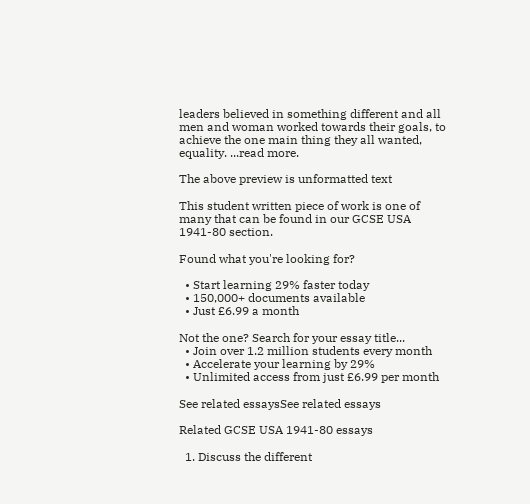leaders believed in something different and all men and woman worked towards their goals, to achieve the one main thing they all wanted, equality. ...read more.

The above preview is unformatted text

This student written piece of work is one of many that can be found in our GCSE USA 1941-80 section.

Found what you're looking for?

  • Start learning 29% faster today
  • 150,000+ documents available
  • Just £6.99 a month

Not the one? Search for your essay title...
  • Join over 1.2 million students every month
  • Accelerate your learning by 29%
  • Unlimited access from just £6.99 per month

See related essaysSee related essays

Related GCSE USA 1941-80 essays

  1. Discuss the different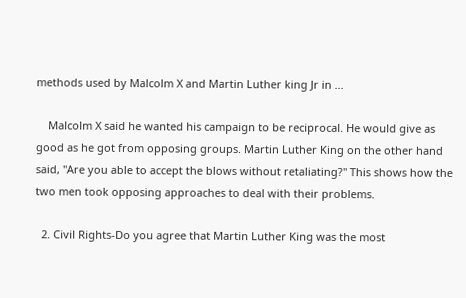methods used by Malcolm X and Martin Luther king Jr in ...

    Malcolm X said he wanted his campaign to be reciprocal. He would give as good as he got from opposing groups. Martin Luther King on the other hand said, "Are you able to accept the blows without retaliating?" This shows how the two men took opposing approaches to deal with their problems.

  2. Civil Rights-Do you agree that Martin Luther King was the most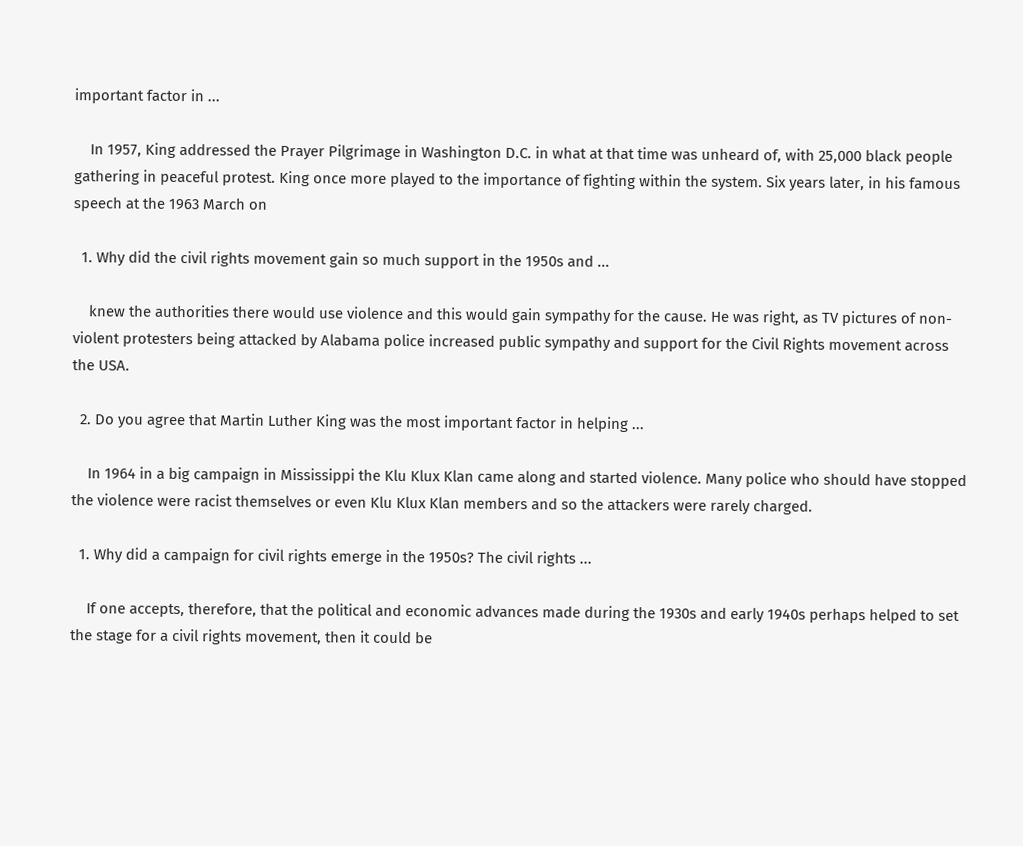important factor in ...

    In 1957, King addressed the Prayer Pilgrimage in Washington D.C. in what at that time was unheard of, with 25,000 black people gathering in peaceful protest. King once more played to the importance of fighting within the system. Six years later, in his famous speech at the 1963 March on

  1. Why did the civil rights movement gain so much support in the 1950s and ...

    knew the authorities there would use violence and this would gain sympathy for the cause. He was right, as TV pictures of non-violent protesters being attacked by Alabama police increased public sympathy and support for the Civil Rights movement across the USA.

  2. Do you agree that Martin Luther King was the most important factor in helping ...

    In 1964 in a big campaign in Mississippi the Klu Klux Klan came along and started violence. Many police who should have stopped the violence were racist themselves or even Klu Klux Klan members and so the attackers were rarely charged.

  1. Why did a campaign for civil rights emerge in the 1950s? The civil rights ...

    If one accepts, therefore, that the political and economic advances made during the 1930s and early 1940s perhaps helped to set the stage for a civil rights movement, then it could be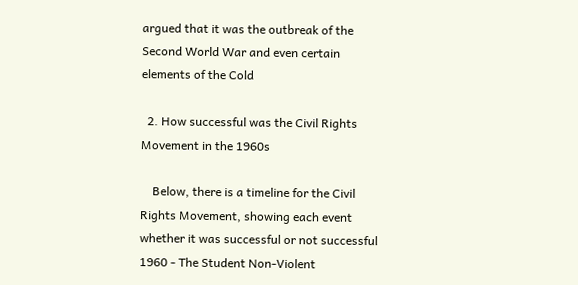argued that it was the outbreak of the Second World War and even certain elements of the Cold

  2. How successful was the Civil Rights Movement in the 1960s

    Below, there is a timeline for the Civil Rights Movement, showing each event whether it was successful or not successful 1960 - The Student Non-Violent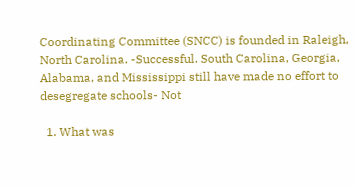Coordinating Committee (SNCC) is founded in Raleigh, North Carolina. -Successful. South Carolina, Georgia, Alabama, and Mississippi still have made no effort to desegregate schools- Not

  1. What was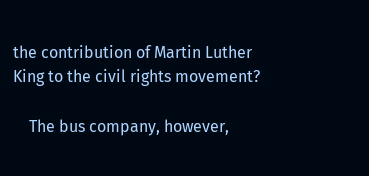the contribution of Martin Luther King to the civil rights movement?

    The bus company, however,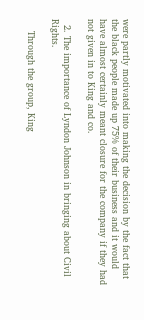were partly motivated into making the decision by the fact that the black people made up 75% of their business and it would have almost certainly meant closure for the company if they had not given in to King and co.

  2. The importance of Lyndon Johnson in bringing about Civil Rights.

    Through the group, King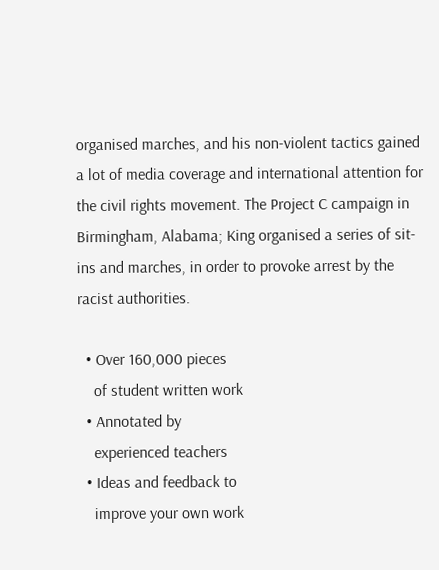organised marches, and his non-violent tactics gained a lot of media coverage and international attention for the civil rights movement. The Project C campaign in Birmingham, Alabama; King organised a series of sit-ins and marches, in order to provoke arrest by the racist authorities.

  • Over 160,000 pieces
    of student written work
  • Annotated by
    experienced teachers
  • Ideas and feedback to
    improve your own work